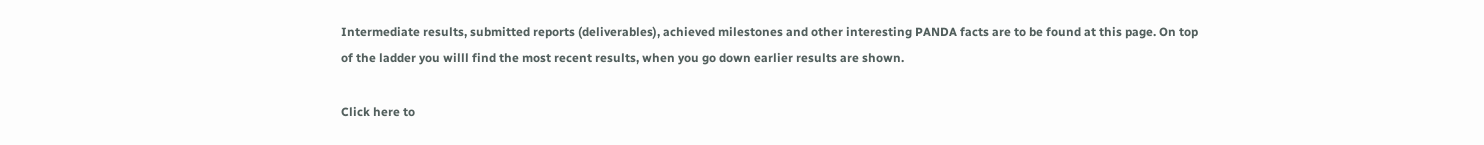Intermediate results, submitted reports (deliverables), achieved milestones and other interesting PANDA facts are to be found at this page. On top of the ladder you willl find the most recent results, when you go down earlier results are shown.

Click here to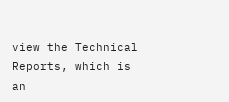view the Technical Reports, which is an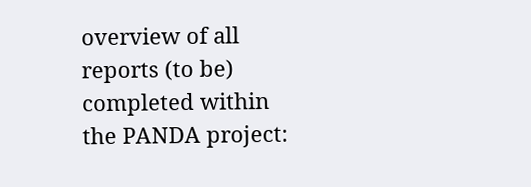overview of all reports (to be) completed within the PANDA project: